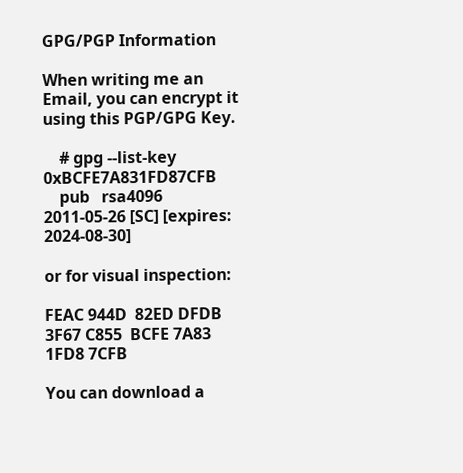GPG/PGP Information

When writing me an Email, you can encrypt it using this PGP/GPG Key.

    # gpg --list-key 0xBCFE7A831FD87CFB
    pub   rsa4096 2011-05-26 [SC] [expires: 2024-08-30]

or for visual inspection:

FEAC 944D  82ED DFDB  3F67 C855  BCFE 7A83  1FD8 7CFB

You can download a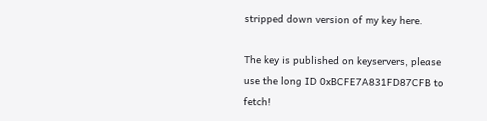stripped down version of my key here.

The key is published on keyservers, please use the long ID 0xBCFE7A831FD87CFB to fetch!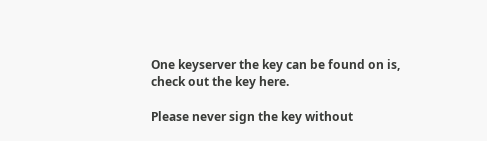One keyserver the key can be found on is, check out the key here.

Please never sign the key without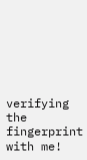verifying the fingerprint with me!